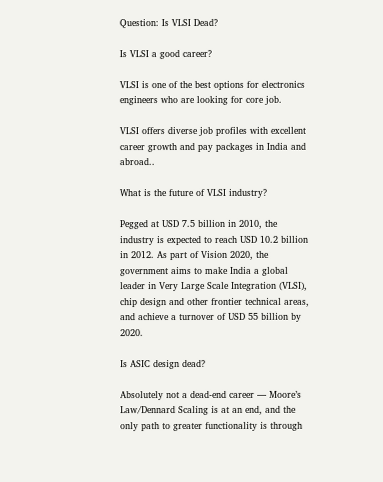Question: Is VLSI Dead?

Is VLSI a good career?

VLSI is one of the best options for electronics engineers who are looking for core job.

VLSI offers diverse job profiles with excellent career growth and pay packages in India and abroad..

What is the future of VLSI industry?

Pegged at USD 7.5 billion in 2010, the industry is expected to reach USD 10.2 billion in 2012. As part of Vision 2020, the government aims to make India a global leader in Very Large Scale Integration (VLSI), chip design and other frontier technical areas, and achieve a turnover of USD 55 billion by 2020.

Is ASIC design dead?

Absolutely not a dead-end career — Moore’s Law/Dennard Scaling is at an end, and the only path to greater functionality is through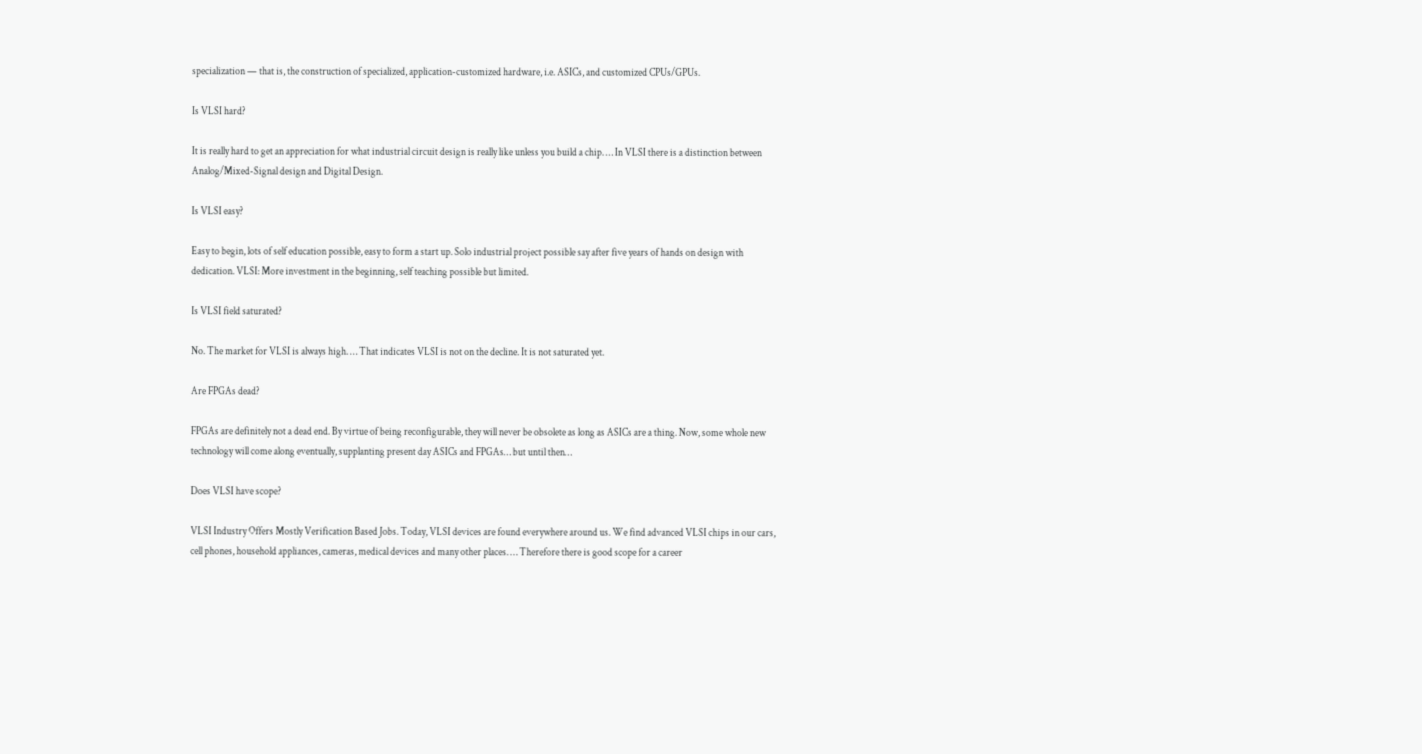specialization — that is, the construction of specialized, application-customized hardware, i.e. ASICs, and customized CPUs/GPUs.

Is VLSI hard?

It is really hard to get an appreciation for what industrial circuit design is really like unless you build a chip. … In VLSI there is a distinction between Analog/Mixed-Signal design and Digital Design.

Is VLSI easy?

Easy to begin, lots of self education possible, easy to form a start up. Solo industrial project possible say after five years of hands on design with dedication. VLSI: More investment in the beginning, self teaching possible but limited.

Is VLSI field saturated?

No. The market for VLSI is always high. … That indicates VLSI is not on the decline. It is not saturated yet.

Are FPGAs dead?

FPGAs are definitely not a dead end. By virtue of being reconfigurable, they will never be obsolete as long as ASICs are a thing. Now, some whole new technology will come along eventually, supplanting present day ASICs and FPGAs… but until then…

Does VLSI have scope?

VLSI Industry Offers Mostly Verification Based Jobs. Today, VLSI devices are found everywhere around us. We find advanced VLSI chips in our cars, cell phones, household appliances, cameras, medical devices and many other places. … Therefore there is good scope for a career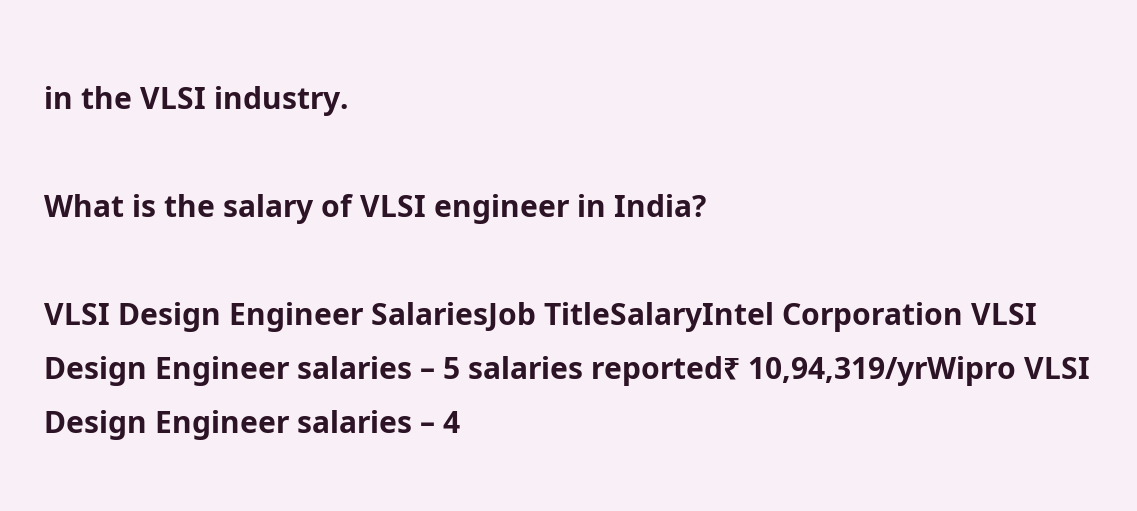in the VLSI industry.

What is the salary of VLSI engineer in India?

VLSI Design Engineer SalariesJob TitleSalaryIntel Corporation VLSI Design Engineer salaries – 5 salaries reported₹ 10,94,319/yrWipro VLSI Design Engineer salaries – 4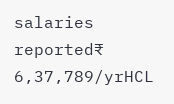salaries reported₹ 6,37,789/yrHCL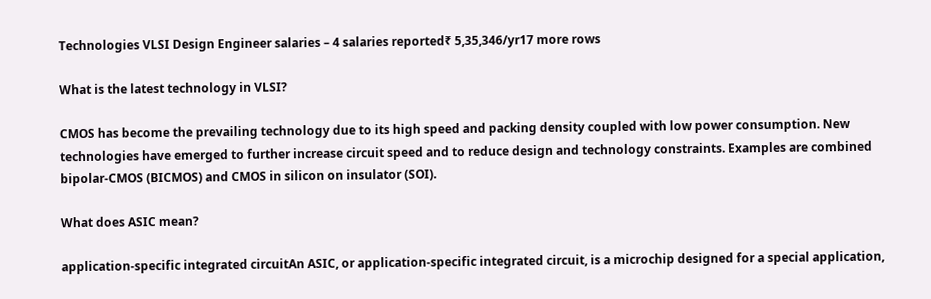Technologies VLSI Design Engineer salaries – 4 salaries reported₹ 5,35,346/yr17 more rows

What is the latest technology in VLSI?

CMOS has become the prevailing technology due to its high speed and packing density coupled with low power consumption. New technologies have emerged to further increase circuit speed and to reduce design and technology constraints. Examples are combined bipolar-CMOS (BICMOS) and CMOS in silicon on insulator (SOI).

What does ASIC mean?

application-specific integrated circuitAn ASIC, or application-specific integrated circuit, is a microchip designed for a special application,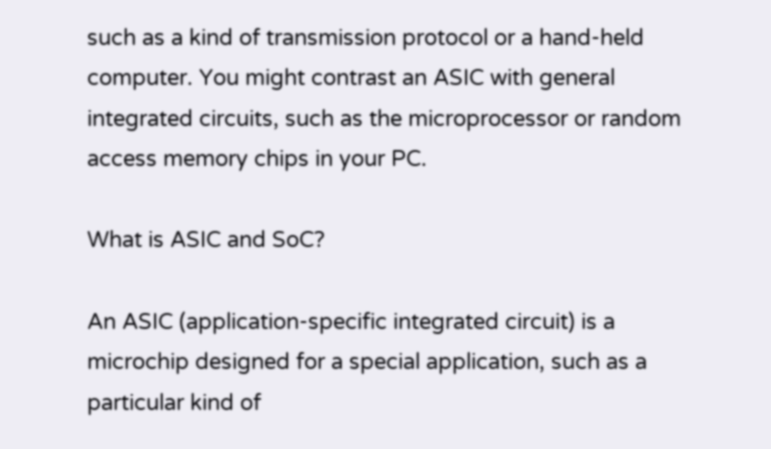such as a kind of transmission protocol or a hand-held computer. You might contrast an ASIC with general integrated circuits, such as the microprocessor or random access memory chips in your PC.

What is ASIC and SoC?

An ASIC (application-specific integrated circuit) is a microchip designed for a special application, such as a particular kind of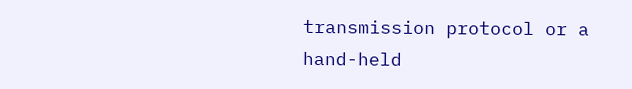transmission protocol or a hand-held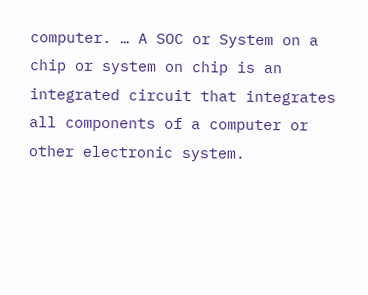computer. … A SOC or System on a chip or system on chip is an integrated circuit that integrates all components of a computer or other electronic system.